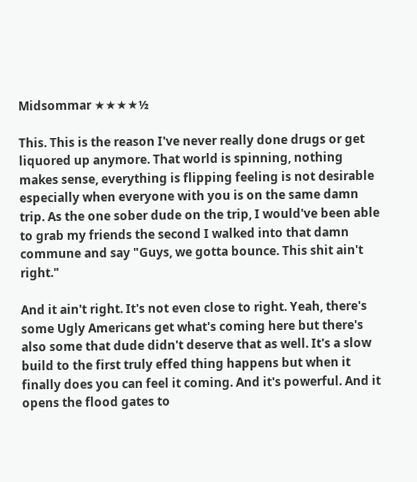Midsommar ★★★★½

This. This is the reason I've never really done drugs or get liquored up anymore. That world is spinning, nothing makes sense, everything is flipping feeling is not desirable especially when everyone with you is on the same damn trip. As the one sober dude on the trip, I would've been able to grab my friends the second I walked into that damn commune and say "Guys, we gotta bounce. This shit ain't right."

And it ain't right. It's not even close to right. Yeah, there's some Ugly Americans get what's coming here but there's also some that dude didn't deserve that as well. It's a slow build to the first truly effed thing happens but when it finally does you can feel it coming. And it's powerful. And it opens the flood gates to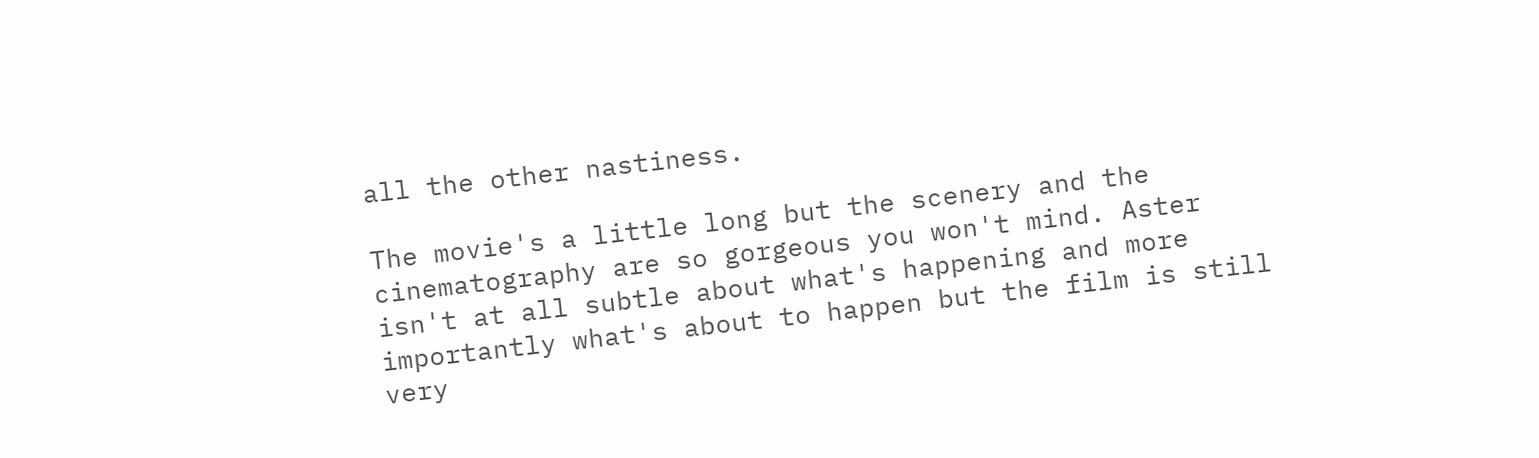all the other nastiness.

The movie's a little long but the scenery and the cinematography are so gorgeous you won't mind. Aster isn't at all subtle about what's happening and more importantly what's about to happen but the film is still very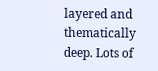layered and thematically deep. Lots of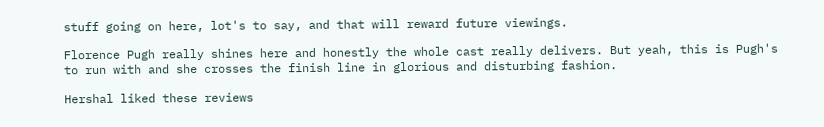stuff going on here, lot's to say, and that will reward future viewings.

Florence Pugh really shines here and honestly the whole cast really delivers. But yeah, this is Pugh's to run with and she crosses the finish line in glorious and disturbing fashion.

Hershal liked these reviews